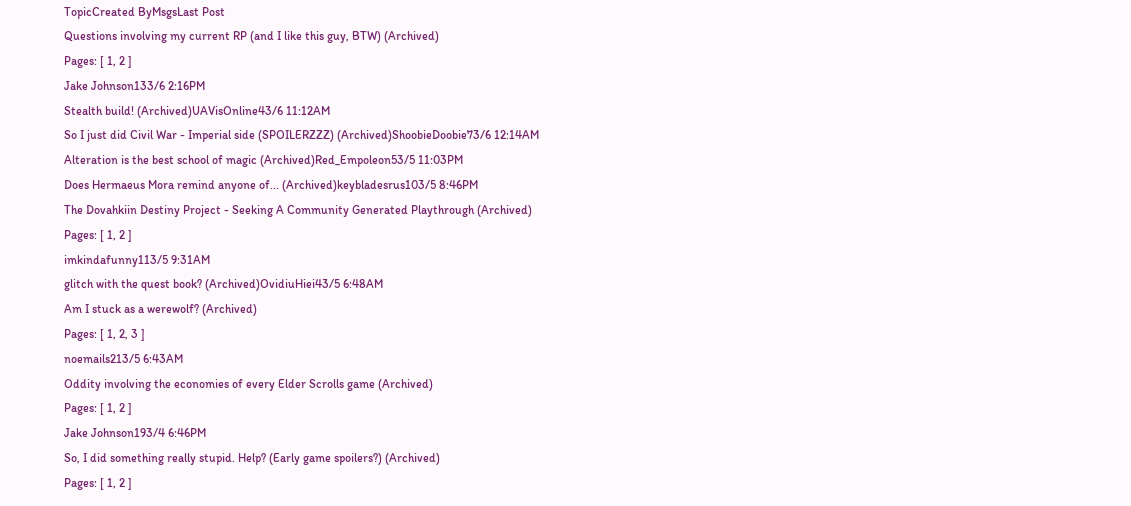TopicCreated ByMsgsLast Post
Questions involving my current RP (and I like this guy, BTW) (Archived)
Pages: [ 1, 2 ]
Jake Johnson133/6 2:16PM
Stealth build! (Archived)UAVisOnline43/6 11:12AM
So I just did Civil War - Imperial side (SPOILERZZZ) (Archived)ShoobieDoobie73/6 12:14AM
Alteration is the best school of magic (Archived)Red_Empoleon53/5 11:03PM
Does Hermaeus Mora remind anyone of... (Archived)keybladesrus103/5 8:46PM
The Dovahkiin Destiny Project - Seeking A Community Generated Playthrough (Archived)
Pages: [ 1, 2 ]
imkindafunny113/5 9:31AM
glitch with the quest book? (Archived)OvidiuHiei43/5 6:48AM
Am I stuck as a werewolf? (Archived)
Pages: [ 1, 2, 3 ]
noemails213/5 6:43AM
Oddity involving the economies of every Elder Scrolls game (Archived)
Pages: [ 1, 2 ]
Jake Johnson193/4 6:46PM
So, I did something really stupid. Help? (Early game spoilers?) (Archived)
Pages: [ 1, 2 ]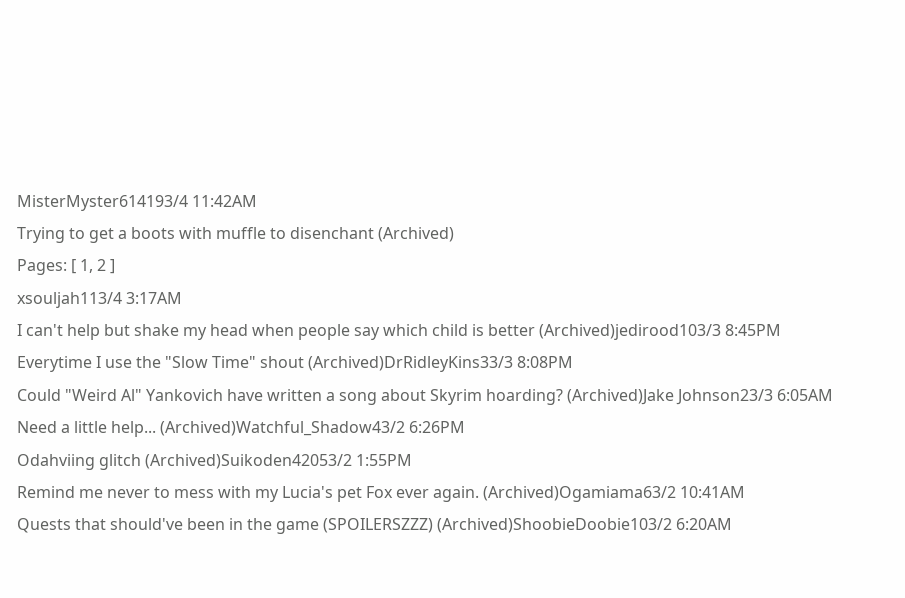MisterMyster614193/4 11:42AM
Trying to get a boots with muffle to disenchant (Archived)
Pages: [ 1, 2 ]
xsouljah113/4 3:17AM
I can't help but shake my head when people say which child is better (Archived)jedirood103/3 8:45PM
Everytime I use the "Slow Time" shout (Archived)DrRidleyKins33/3 8:08PM
Could "Weird Al" Yankovich have written a song about Skyrim hoarding? (Archived)Jake Johnson23/3 6:05AM
Need a little help... (Archived)Watchful_Shadow43/2 6:26PM
Odahviing glitch (Archived)Suikoden42053/2 1:55PM
Remind me never to mess with my Lucia's pet Fox ever again. (Archived)Ogamiama63/2 10:41AM
Quests that should've been in the game (SPOILERSZZZ) (Archived)ShoobieDoobie103/2 6:20AM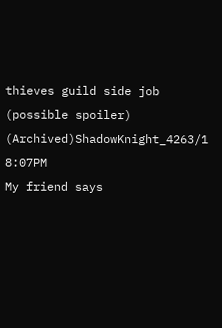thieves guild side job (possible spoiler) (Archived)ShadowKnight_4263/1 8:07PM
My friend says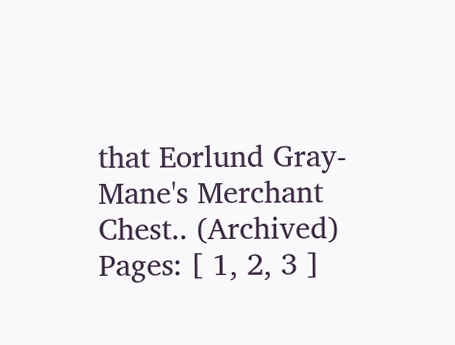that Eorlund Gray-Mane's Merchant Chest.. (Archived)
Pages: [ 1, 2, 3 ]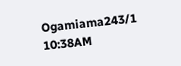Ogamiama243/1 10:38AM